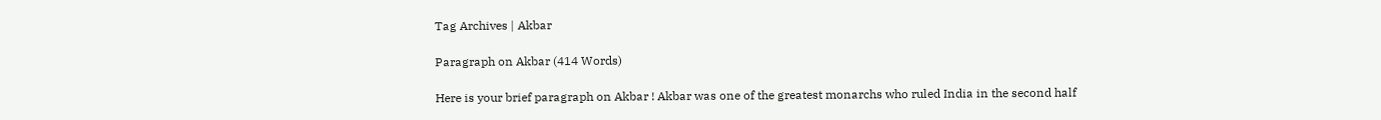Tag Archives | Akbar

Paragraph on Akbar (414 Words)

Here is your brief paragraph on Akbar ! Akbar was one of the greatest monarchs who ruled India in the second half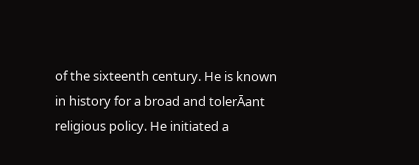of the sixteenth century. He is known in history for a broad and tolerĀant religious policy. He initiated a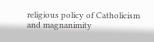religious policy of Catholicism and magnanimity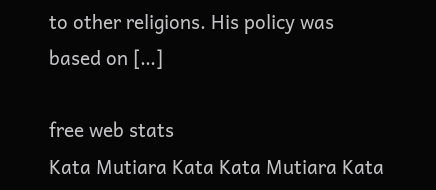to other religions. His policy was based on […]

free web stats
Kata Mutiara Kata Kata Mutiara Kata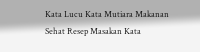Kata Lucu Kata Mutiara Makanan Sehat Resep Masakan Kata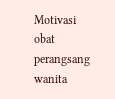Motivasi obat perangsang wanita